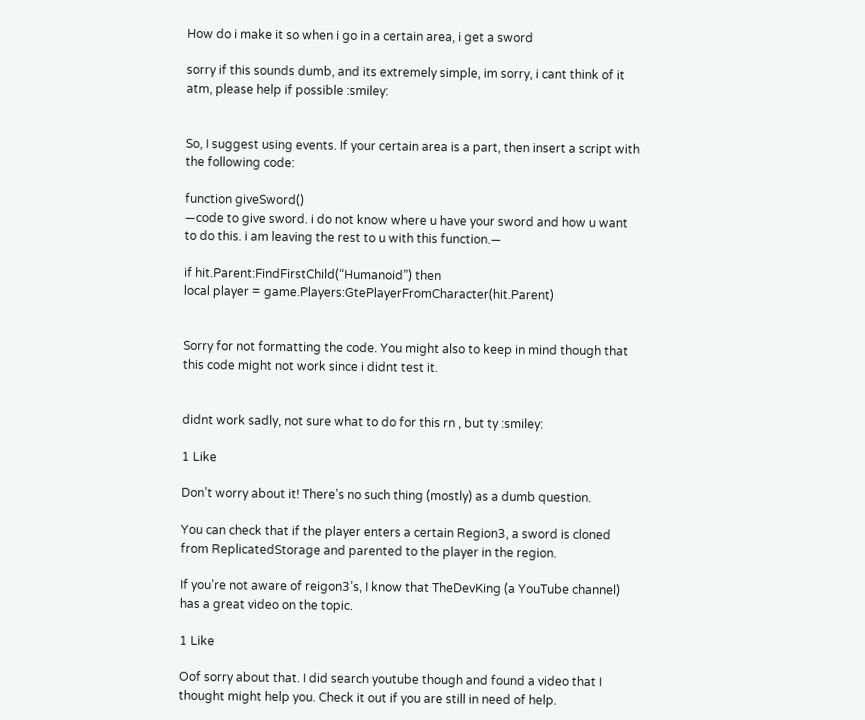How do i make it so when i go in a certain area, i get a sword

sorry if this sounds dumb, and its extremely simple, im sorry, i cant think of it atm, please help if possible :smiley:


So, I suggest using events. If your certain area is a part, then insert a script with the following code:

function giveSword()
—code to give sword. i do not know where u have your sword and how u want to do this. i am leaving the rest to u with this function.—

if hit.Parent:FindFirstChild(“Humanoid”) then
local player = game.Players:GtePlayerFromCharacter(hit.Parent)


Sorry for not formatting the code. You might also to keep in mind though that this code might not work since i didnt test it.


didnt work sadly, not sure what to do for this rn , but ty :smiley:

1 Like

Don’t worry about it! There’s no such thing (mostly) as a dumb question.

You can check that if the player enters a certain Region3, a sword is cloned from ReplicatedStorage and parented to the player in the region.

If you’re not aware of reigon3’s, I know that TheDevKing (a YouTube channel) has a great video on the topic.

1 Like

Oof sorry about that. I did search youtube though and found a video that I thought might help you. Check it out if you are still in need of help.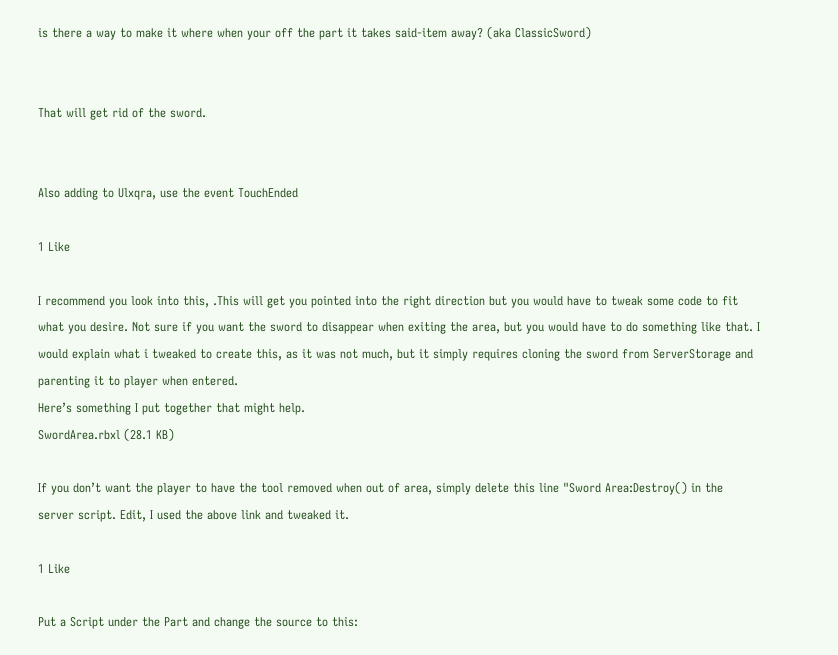is there a way to make it where when your off the part it takes said-item away? (aka ClassicSword)


That will get rid of the sword.


Also adding to Ulxqra, use the event TouchEnded

1 Like

I recommend you look into this, .This will get you pointed into the right direction but you would have to tweak some code to fit what you desire. Not sure if you want the sword to disappear when exiting the area, but you would have to do something like that. I would explain what i tweaked to create this, as it was not much, but it simply requires cloning the sword from ServerStorage and parenting it to player when entered.
Here’s something I put together that might help.
SwordArea.rbxl (28.1 KB)

If you don’t want the player to have the tool removed when out of area, simply delete this line "Sword Area:Destroy() in the server script. Edit, I used the above link and tweaked it.

1 Like

Put a Script under the Part and change the source to this: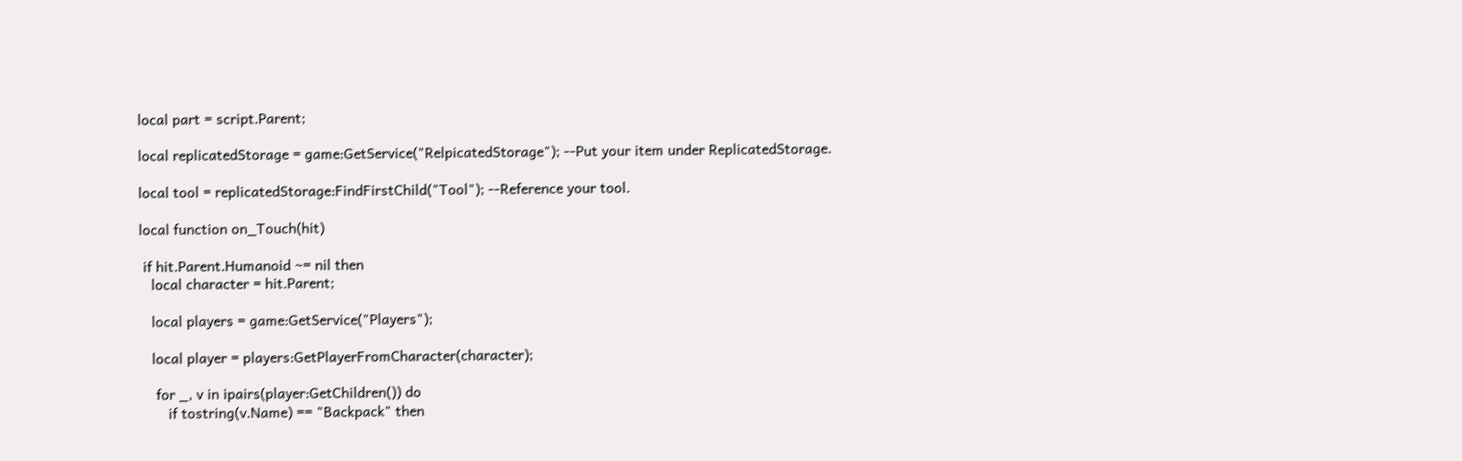local part = script.Parent;

local replicatedStorage = game:GetService("RelpicatedStorage"); --Put your item under ReplicatedStorage.

local tool = replicatedStorage:FindFirstChild("Tool"); --Reference your tool.

local function on_Touch(hit)

 if hit.Parent.Humanoid ~= nil then
   local character = hit.Parent;

   local players = game:GetService("Players");

   local player = players:GetPlayerFromCharacter(character);

    for _, v in ipairs(player:GetChildren()) do
       if tostring(v.Name) == "Backpack" then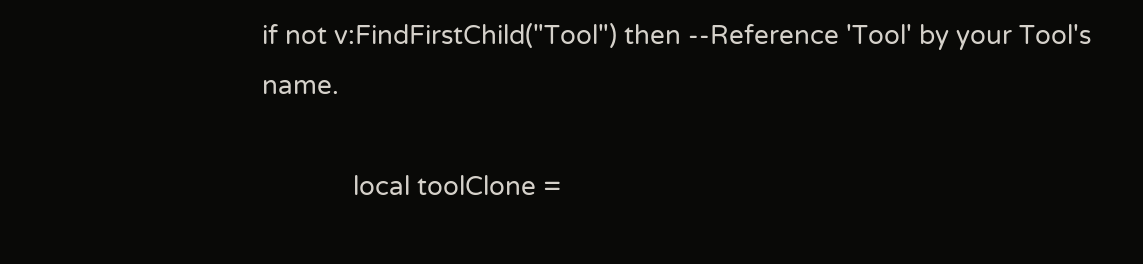if not v:FindFirstChild("Tool") then --Reference 'Tool' by your Tool's name.

             local toolClone =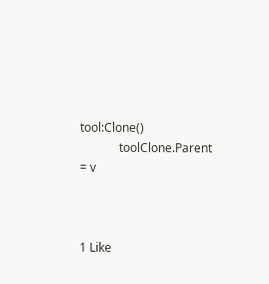tool:Clone()
             toolClone.Parent = v



1 Like